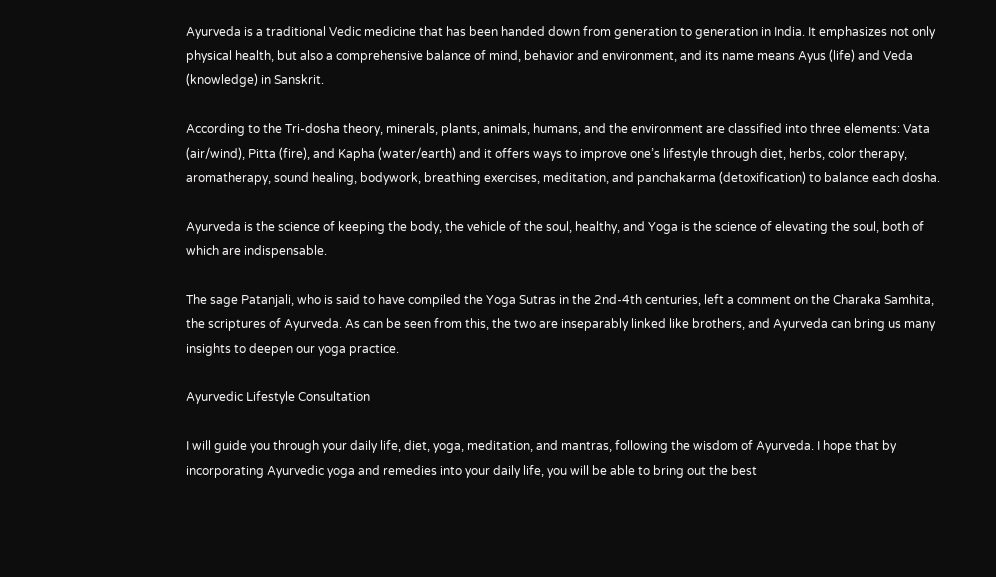Ayurveda is a traditional Vedic medicine that has been handed down from generation to generation in India. It emphasizes not only physical health, but also a comprehensive balance of mind, behavior and environment, and its name means Ayus (life) and Veda (knowledge) in Sanskrit.

According to the Tri-dosha theory, minerals, plants, animals, humans, and the environment are classified into three elements: Vata (air/wind), Pitta (fire), and Kapha (water/earth) and it offers ways to improve one’s lifestyle through diet, herbs, color therapy, aromatherapy, sound healing, bodywork, breathing exercises, meditation, and panchakarma (detoxification) to balance each dosha.

Ayurveda is the science of keeping the body, the vehicle of the soul, healthy, and Yoga is the science of elevating the soul, both of which are indispensable.

The sage Patanjali, who is said to have compiled the Yoga Sutras in the 2nd-4th centuries, left a comment on the Charaka Samhita, the scriptures of Ayurveda. As can be seen from this, the two are inseparably linked like brothers, and Ayurveda can bring us many insights to deepen our yoga practice.

Ayurvedic Lifestyle Consultation

I will guide you through your daily life, diet, yoga, meditation, and mantras, following the wisdom of Ayurveda. I hope that by incorporating Ayurvedic yoga and remedies into your daily life, you will be able to bring out the best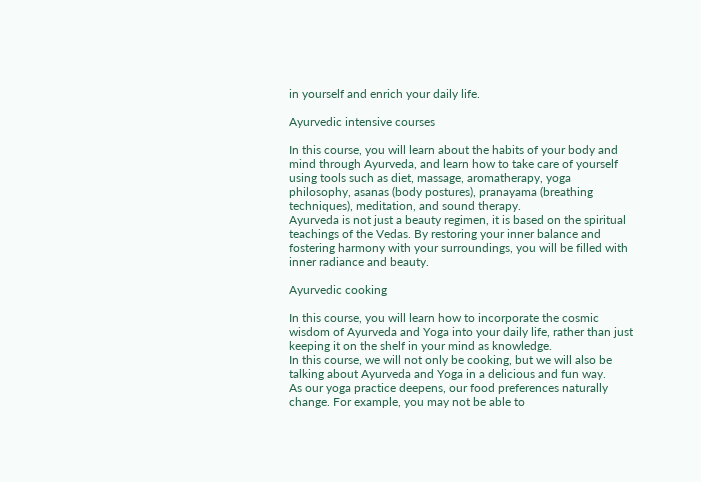in yourself and enrich your daily life.

Ayurvedic intensive courses

In this course, you will learn about the habits of your body and mind through Ayurveda, and learn how to take care of yourself using tools such as diet, massage, aromatherapy, yoga philosophy, asanas (body postures), pranayama (breathing techniques), meditation, and sound therapy.
Ayurveda is not just a beauty regimen, it is based on the spiritual teachings of the Vedas. By restoring your inner balance and fostering harmony with your surroundings, you will be filled with inner radiance and beauty.

Ayurvedic cooking

In this course, you will learn how to incorporate the cosmic wisdom of Ayurveda and Yoga into your daily life, rather than just keeping it on the shelf in your mind as knowledge.
In this course, we will not only be cooking, but we will also be talking about Ayurveda and Yoga in a delicious and fun way.
As our yoga practice deepens, our food preferences naturally change. For example, you may not be able to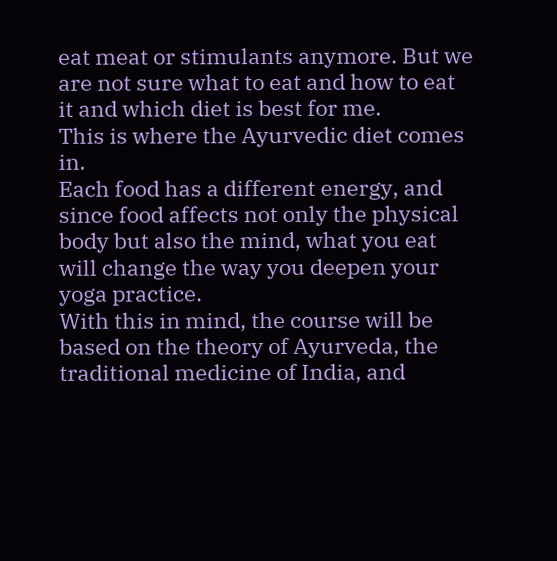eat meat or stimulants anymore. But we are not sure what to eat and how to eat it and which diet is best for me.
This is where the Ayurvedic diet comes in.
Each food has a different energy, and since food affects not only the physical body but also the mind, what you eat will change the way you deepen your yoga practice.
With this in mind, the course will be based on the theory of Ayurveda, the traditional medicine of India, and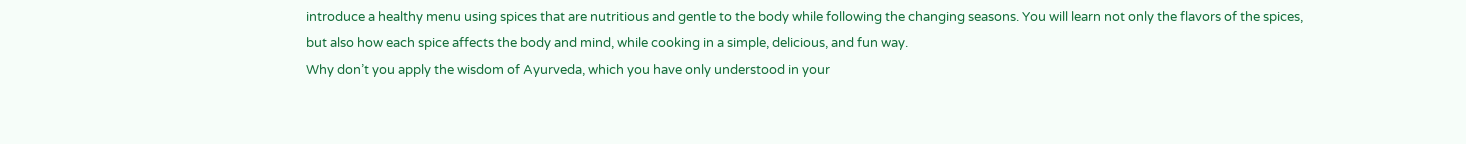introduce a healthy menu using spices that are nutritious and gentle to the body while following the changing seasons. You will learn not only the flavors of the spices, but also how each spice affects the body and mind, while cooking in a simple, delicious, and fun way.
Why don’t you apply the wisdom of Ayurveda, which you have only understood in your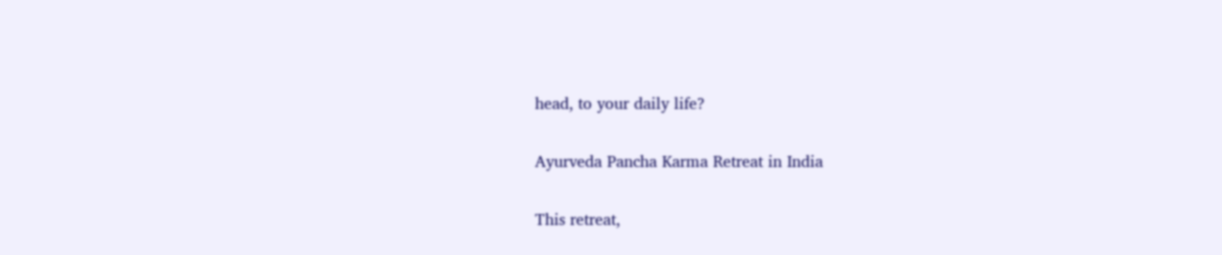head, to your daily life?

Ayurveda Pancha Karma Retreat in India

This retreat,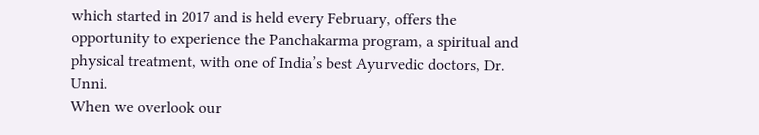which started in 2017 and is held every February, offers the opportunity to experience the Panchakarma program, a spiritual and physical treatment, with one of India’s best Ayurvedic doctors, Dr. Unni.
When we overlook our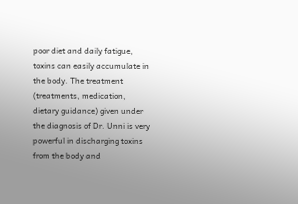poor diet and daily fatigue, toxins can easily accumulate in the body. The treatment (treatments, medication, dietary guidance) given under the diagnosis of Dr. Unni is very powerful in discharging toxins from the body and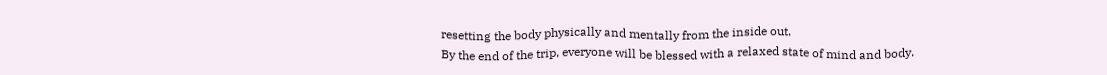resetting the body physically and mentally from the inside out.
By the end of the trip, everyone will be blessed with a relaxed state of mind and body.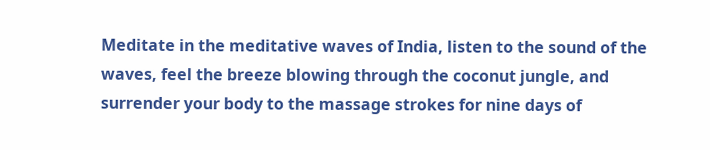Meditate in the meditative waves of India, listen to the sound of the waves, feel the breeze blowing through the coconut jungle, and surrender your body to the massage strokes for nine days of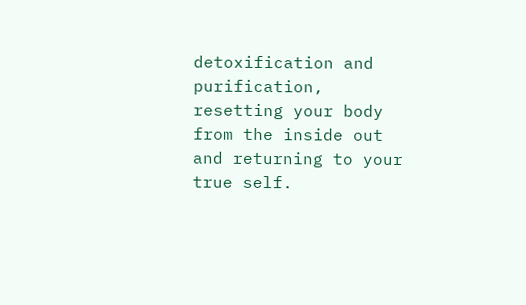detoxification and purification, resetting your body from the inside out and returning to your true self.